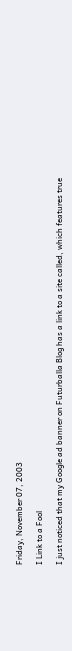Friday, November 07, 2003

I Link to a Fool

I just noticed that my Google ad banner on Futurballa Blog has a link to a site called, which features true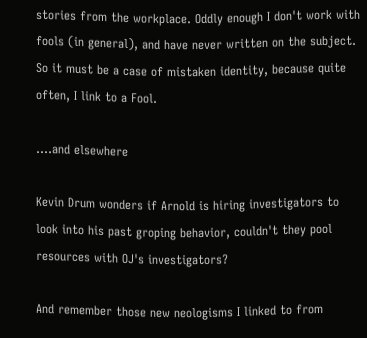stories from the workplace. Oddly enough I don't work with fools (in general), and have never written on the subject. So it must be a case of mistaken identity, because quite often, I link to a Fool.

....and elsewhere

Kevin Drum wonders if Arnold is hiring investigators to look into his past groping behavior, couldn't they pool resources with OJ's investigators?

And remember those new neologisms I linked to from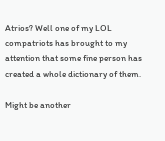Atrios? Well one of my LOL compatriots has brought to my attention that some fine person has created a whole dictionary of them.

Might be another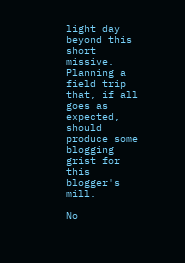light day beyond this short missive. Planning a field trip that, if all goes as expected, should produce some blogging grist for this blogger's mill.

No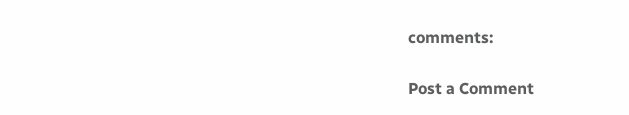comments:

Post a Comment